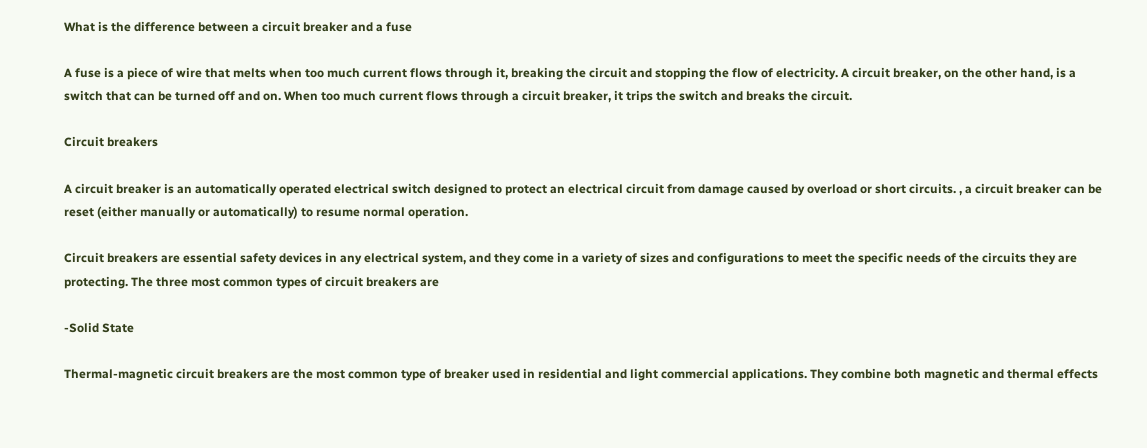What is the difference between a circuit breaker and a fuse

A fuse is a piece of wire that melts when too much current flows through it, breaking the circuit and stopping the flow of electricity. A circuit breaker, on the other hand, is a switch that can be turned off and on. When too much current flows through a circuit breaker, it trips the switch and breaks the circuit.

Circuit breakers

A circuit breaker is an automatically operated electrical switch designed to protect an electrical circuit from damage caused by overload or short circuits. , a circuit breaker can be reset (either manually or automatically) to resume normal operation.

Circuit breakers are essential safety devices in any electrical system, and they come in a variety of sizes and configurations to meet the specific needs of the circuits they are protecting. The three most common types of circuit breakers are

-Solid State

Thermal-magnetic circuit breakers are the most common type of breaker used in residential and light commercial applications. They combine both magnetic and thermal effects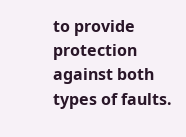to provide protection against both types of faults.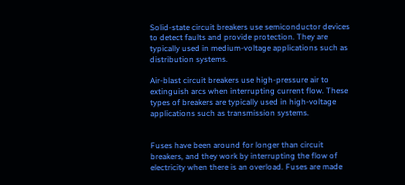Solid-state circuit breakers use semiconductor devices to detect faults and provide protection. They are typically used in medium-voltage applications such as distribution systems.

Air-blast circuit breakers use high-pressure air to extinguish arcs when interrupting current flow. These types of breakers are typically used in high-voltage applications such as transmission systems.


Fuses have been around for longer than circuit breakers, and they work by interrupting the flow of electricity when there is an overload. Fuses are made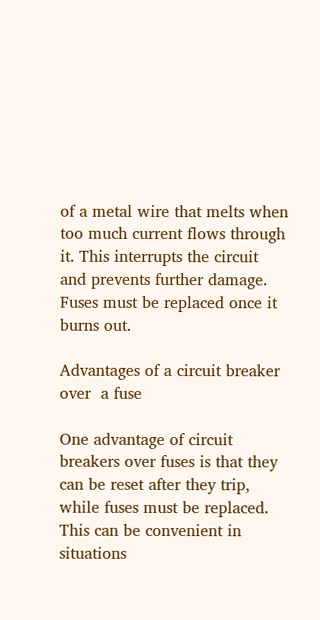of a metal wire that melts when too much current flows through it. This interrupts the circuit and prevents further damage. Fuses must be replaced once it burns out.

Advantages of a circuit breaker over  a fuse

One advantage of circuit breakers over fuses is that they can be reset after they trip, while fuses must be replaced. This can be convenient in situations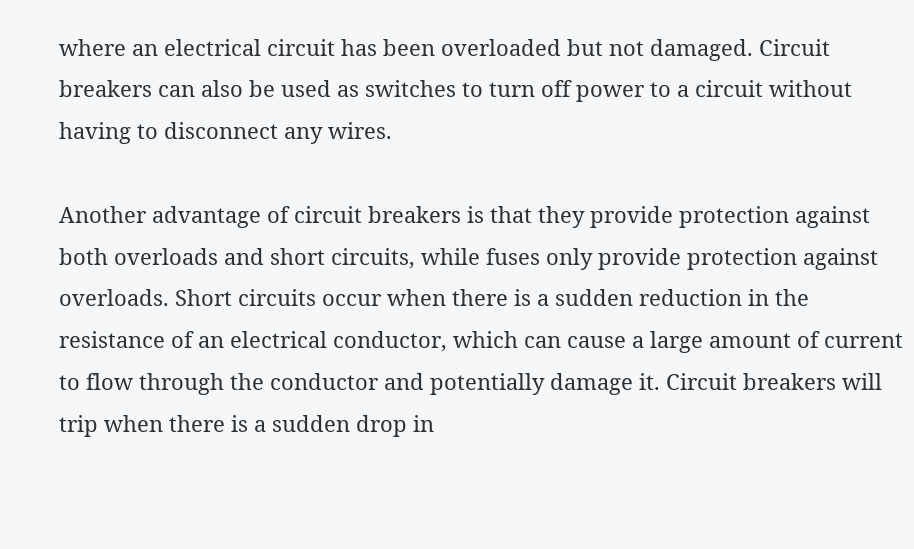where an electrical circuit has been overloaded but not damaged. Circuit breakers can also be used as switches to turn off power to a circuit without having to disconnect any wires.

Another advantage of circuit breakers is that they provide protection against both overloads and short circuits, while fuses only provide protection against overloads. Short circuits occur when there is a sudden reduction in the resistance of an electrical conductor, which can cause a large amount of current to flow through the conductor and potentially damage it. Circuit breakers will trip when there is a sudden drop in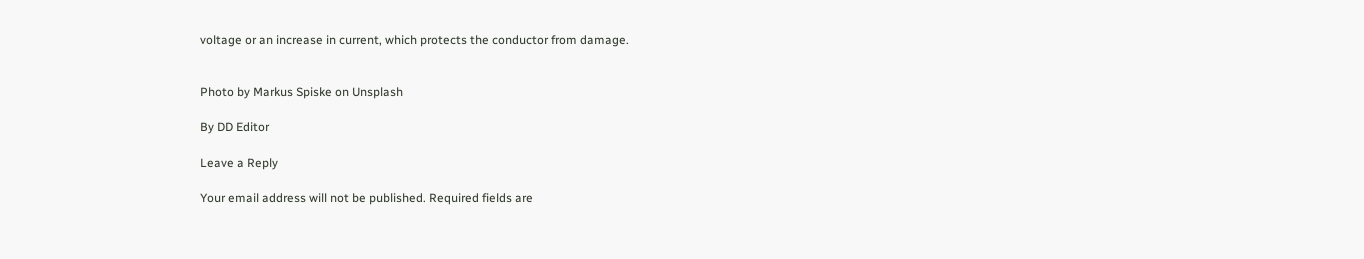voltage or an increase in current, which protects the conductor from damage.


Photo by Markus Spiske on Unsplash

By DD Editor

Leave a Reply

Your email address will not be published. Required fields are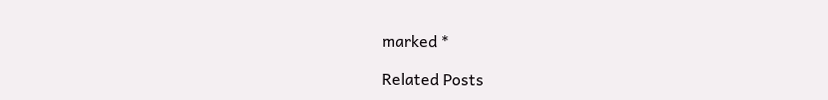marked *

Related Posts